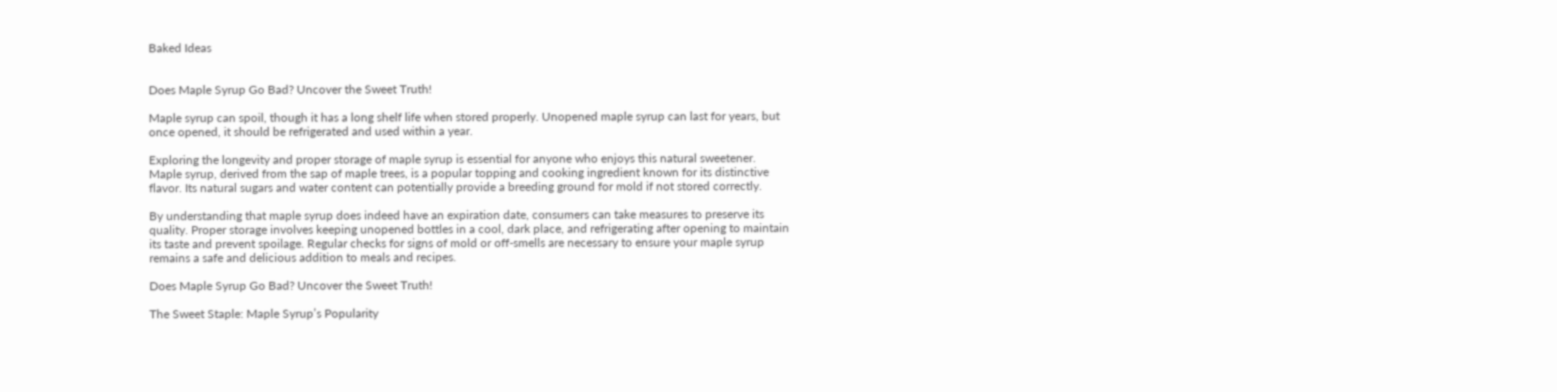Baked Ideas


Does Maple Syrup Go Bad? Uncover the Sweet Truth!

Maple syrup can spoil, though it has a long shelf life when stored properly. Unopened maple syrup can last for years, but once opened, it should be refrigerated and used within a year.

Exploring the longevity and proper storage of maple syrup is essential for anyone who enjoys this natural sweetener. Maple syrup, derived from the sap of maple trees, is a popular topping and cooking ingredient known for its distinctive flavor. Its natural sugars and water content can potentially provide a breeding ground for mold if not stored correctly.

By understanding that maple syrup does indeed have an expiration date, consumers can take measures to preserve its quality. Proper storage involves keeping unopened bottles in a cool, dark place, and refrigerating after opening to maintain its taste and prevent spoilage. Regular checks for signs of mold or off-smells are necessary to ensure your maple syrup remains a safe and delicious addition to meals and recipes.

Does Maple Syrup Go Bad? Uncover the Sweet Truth!

The Sweet Staple: Maple Syrup’s Popularity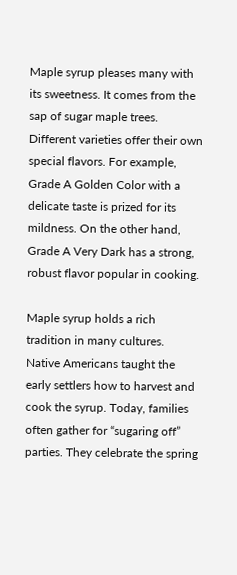Maple syrup pleases many with its sweetness. It comes from the sap of sugar maple trees. Different varieties offer their own special flavors. For example, Grade A Golden Color with a delicate taste is prized for its mildness. On the other hand, Grade A Very Dark has a strong, robust flavor popular in cooking.

Maple syrup holds a rich tradition in many cultures. Native Americans taught the early settlers how to harvest and cook the syrup. Today, families often gather for “sugaring off” parties. They celebrate the spring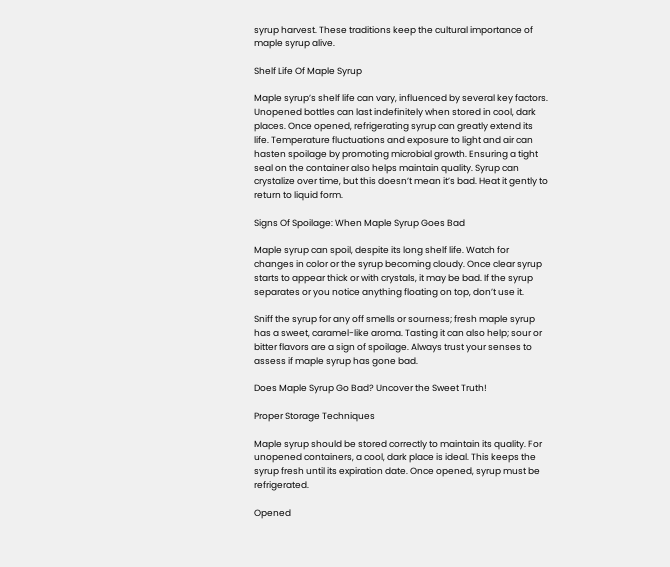syrup harvest. These traditions keep the cultural importance of maple syrup alive.

Shelf Life Of Maple Syrup

Maple syrup’s shelf life can vary, influenced by several key factors. Unopened bottles can last indefinitely when stored in cool, dark places. Once opened, refrigerating syrup can greatly extend its life. Temperature fluctuations and exposure to light and air can hasten spoilage by promoting microbial growth. Ensuring a tight seal on the container also helps maintain quality. Syrup can crystalize over time, but this doesn’t mean it’s bad. Heat it gently to return to liquid form.

Signs Of Spoilage: When Maple Syrup Goes Bad

Maple syrup can spoil, despite its long shelf life. Watch for changes in color or the syrup becoming cloudy. Once clear syrup starts to appear thick or with crystals, it may be bad. If the syrup separates or you notice anything floating on top, don’t use it.

Sniff the syrup for any off smells or sourness; fresh maple syrup has a sweet, caramel-like aroma. Tasting it can also help; sour or bitter flavors are a sign of spoilage. Always trust your senses to assess if maple syrup has gone bad.

Does Maple Syrup Go Bad? Uncover the Sweet Truth!

Proper Storage Techniques

Maple syrup should be stored correctly to maintain its quality. For unopened containers, a cool, dark place is ideal. This keeps the syrup fresh until its expiration date. Once opened, syrup must be refrigerated.

Opened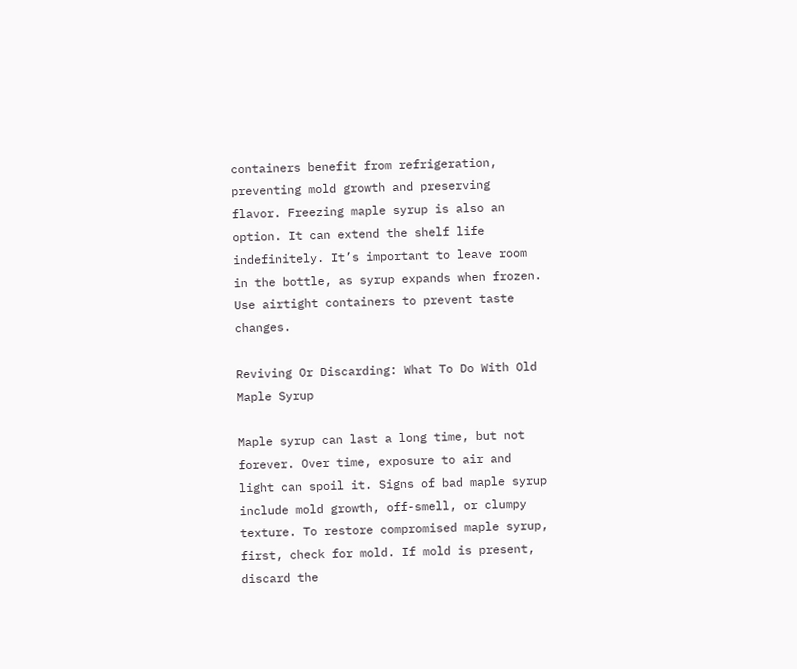containers benefit from refrigeration, preventing mold growth and preserving flavor. Freezing maple syrup is also an option. It can extend the shelf life indefinitely. It’s important to leave room in the bottle, as syrup expands when frozen. Use airtight containers to prevent taste changes.

Reviving Or Discarding: What To Do With Old Maple Syrup

Maple syrup can last a long time, but not forever. Over time, exposure to air and light can spoil it. Signs of bad maple syrup include mold growth, off-smell, or clumpy texture. To restore compromised maple syrup, first, check for mold. If mold is present, discard the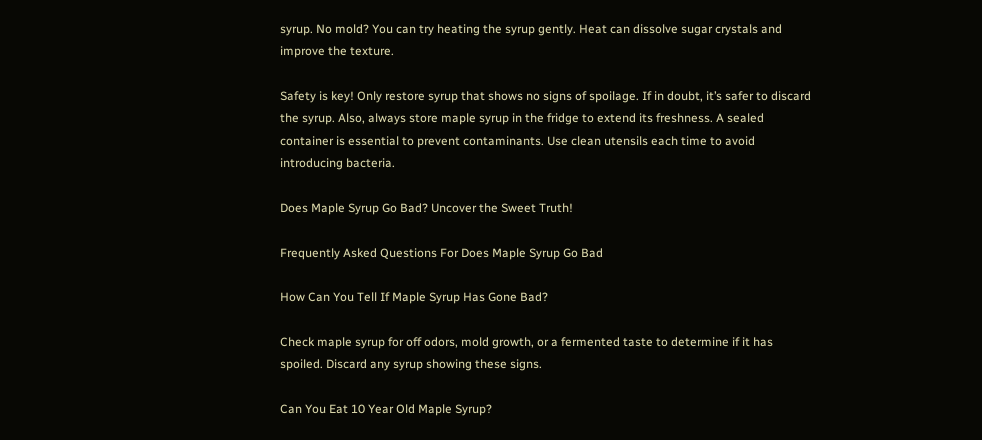syrup. No mold? You can try heating the syrup gently. Heat can dissolve sugar crystals and improve the texture.

Safety is key! Only restore syrup that shows no signs of spoilage. If in doubt, it’s safer to discard the syrup. Also, always store maple syrup in the fridge to extend its freshness. A sealed container is essential to prevent contaminants. Use clean utensils each time to avoid introducing bacteria.

Does Maple Syrup Go Bad? Uncover the Sweet Truth!

Frequently Asked Questions For Does Maple Syrup Go Bad

How Can You Tell If Maple Syrup Has Gone Bad?

Check maple syrup for off odors, mold growth, or a fermented taste to determine if it has spoiled. Discard any syrup showing these signs.

Can You Eat 10 Year Old Maple Syrup?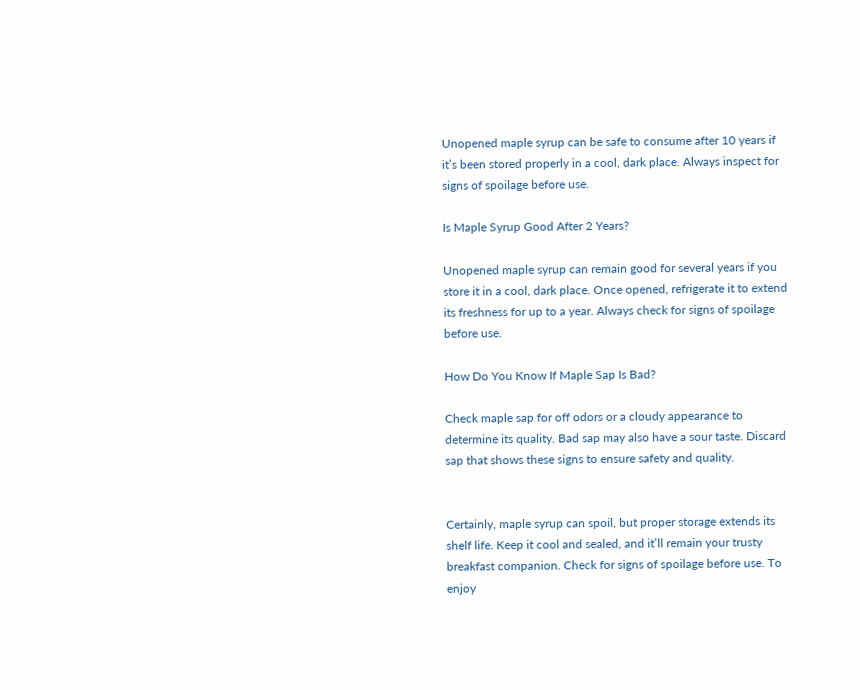Unopened maple syrup can be safe to consume after 10 years if it’s been stored properly in a cool, dark place. Always inspect for signs of spoilage before use.

Is Maple Syrup Good After 2 Years?

Unopened maple syrup can remain good for several years if you store it in a cool, dark place. Once opened, refrigerate it to extend its freshness for up to a year. Always check for signs of spoilage before use.

How Do You Know If Maple Sap Is Bad?

Check maple sap for off odors or a cloudy appearance to determine its quality. Bad sap may also have a sour taste. Discard sap that shows these signs to ensure safety and quality.


Certainly, maple syrup can spoil, but proper storage extends its shelf life. Keep it cool and sealed, and it’ll remain your trusty breakfast companion. Check for signs of spoilage before use. To enjoy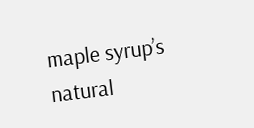maple syrup’s natural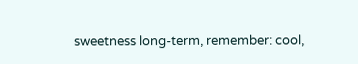sweetness long-term, remember: cool,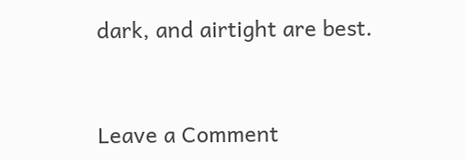dark, and airtight are best.


Leave a Comment